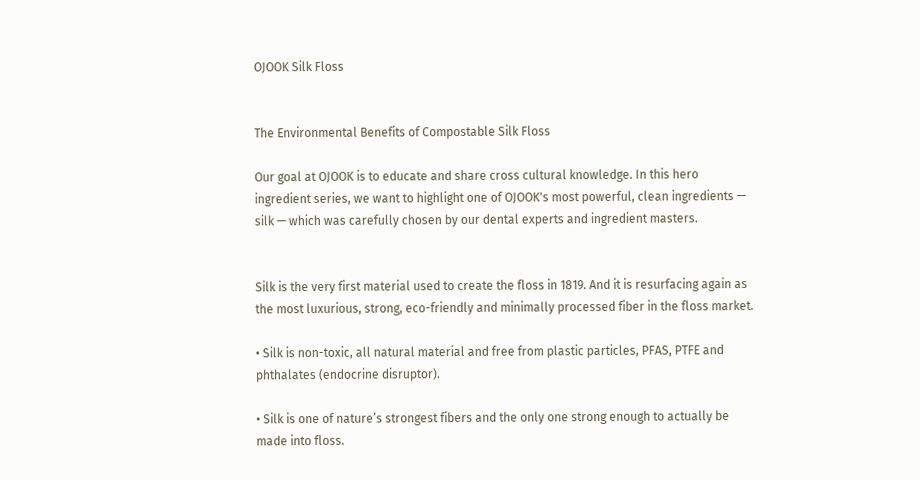OJOOK Silk Floss


The Environmental Benefits of Compostable Silk Floss

Our goal at OJOOK is to educate and share cross cultural knowledge. In this hero ingredient series, we want to highlight one of OJOOK's most powerful, clean ingredients — silk — which was carefully chosen by our dental experts and ingredient masters.


Silk is the very first material used to create the floss in 1819. And it is resurfacing again as the most luxurious, strong, eco-friendly and minimally processed fiber in the floss market.

• Silk is non-toxic, all natural material and free from plastic particles, PFAS, PTFE and phthalates (endocrine disruptor).

• Silk is one of nature’s strongest fibers and the only one strong enough to actually be made into floss.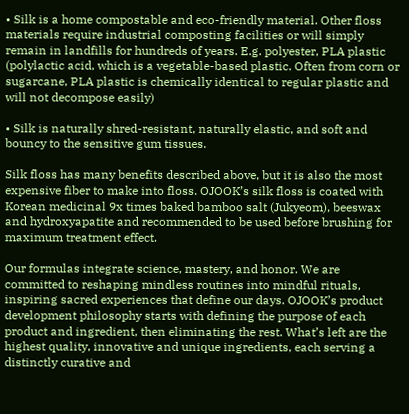• Silk is a home compostable and eco-friendly material. Other floss materials require industrial composting facilities or will simply remain in landfills for hundreds of years. E.g. polyester, PLA plastic (polylactic acid, which is a vegetable-based plastic. Often from corn or sugarcane, PLA plastic is chemically identical to regular plastic and will not decompose easily)

• Silk is naturally shred-resistant, naturally elastic, and soft and bouncy to the sensitive gum tissues.

Silk floss has many benefits described above, but it is also the most expensive fiber to make into floss. OJOOK’s silk floss is coated with Korean medicinal 9x times baked bamboo salt (Jukyeom), beeswax and hydroxyapatite and recommended to be used before brushing for maximum treatment effect.

Our formulas integrate science, mastery, and honor. We are committed to reshaping mindless routines into mindful rituals, inspiring sacred experiences that define our days. OJOOK’s product development philosophy starts with defining the purpose of each product and ingredient, then eliminating the rest. What’s left are the highest quality, innovative and unique ingredients, each serving a distinctly curative and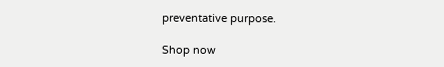preventative purpose.

Shop now